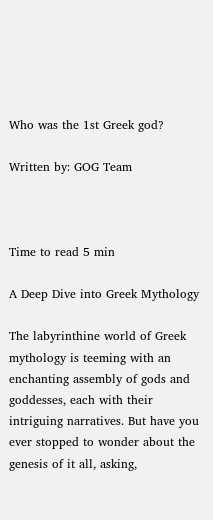Who was the 1st Greek god?

Written by: GOG Team



Time to read 5 min

A Deep Dive into Greek Mythology

The labyrinthine world of Greek mythology is teeming with an enchanting assembly of gods and goddesses, each with their intriguing narratives. But have you ever stopped to wonder about the genesis of it all, asking,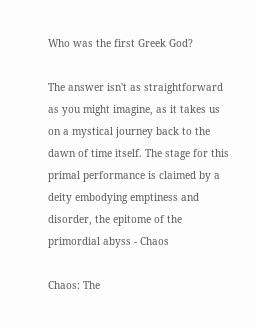Who was the first Greek God?

The answer isn't as straightforward as you might imagine, as it takes us on a mystical journey back to the dawn of time itself. The stage for this primal performance is claimed by a deity embodying emptiness and disorder, the epitome of the primordial abyss - Chaos

Chaos: The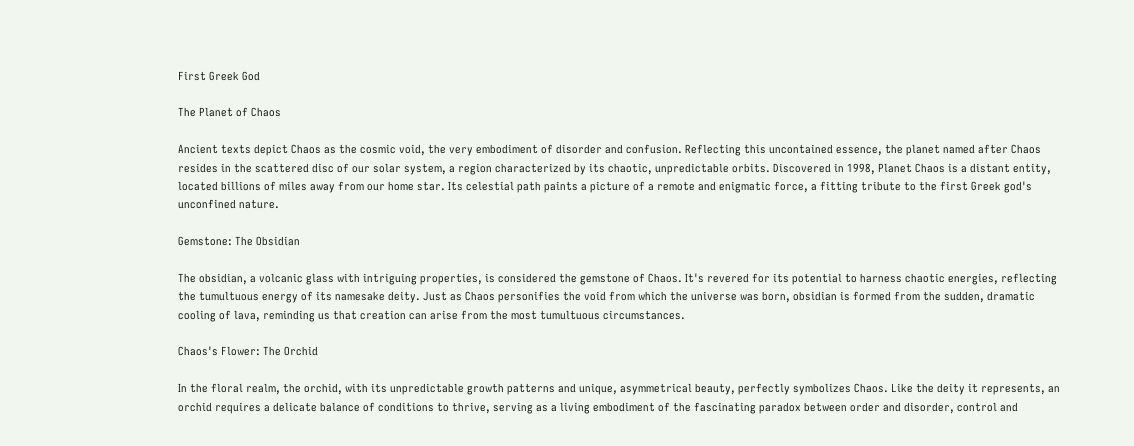First Greek God

The Planet of Chaos

Ancient texts depict Chaos as the cosmic void, the very embodiment of disorder and confusion. Reflecting this uncontained essence, the planet named after Chaos resides in the scattered disc of our solar system, a region characterized by its chaotic, unpredictable orbits. Discovered in 1998, Planet Chaos is a distant entity, located billions of miles away from our home star. Its celestial path paints a picture of a remote and enigmatic force, a fitting tribute to the first Greek god's unconfined nature.

Gemstone: The Obsidian

The obsidian, a volcanic glass with intriguing properties, is considered the gemstone of Chaos. It's revered for its potential to harness chaotic energies, reflecting the tumultuous energy of its namesake deity. Just as Chaos personifies the void from which the universe was born, obsidian is formed from the sudden, dramatic cooling of lava, reminding us that creation can arise from the most tumultuous circumstances.

Chaos's Flower: The Orchid

In the floral realm, the orchid, with its unpredictable growth patterns and unique, asymmetrical beauty, perfectly symbolizes Chaos. Like the deity it represents, an orchid requires a delicate balance of conditions to thrive, serving as a living embodiment of the fascinating paradox between order and disorder, control and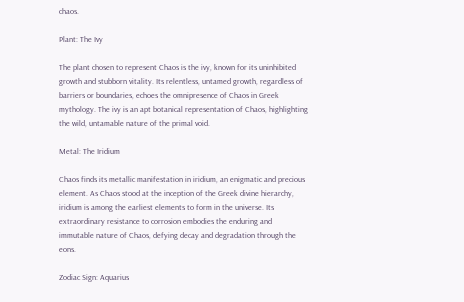chaos.

Plant: The Ivy

The plant chosen to represent Chaos is the ivy, known for its uninhibited growth and stubborn vitality. Its relentless, untamed growth, regardless of barriers or boundaries, echoes the omnipresence of Chaos in Greek mythology. The ivy is an apt botanical representation of Chaos, highlighting the wild, untamable nature of the primal void.

Metal: The Iridium

Chaos finds its metallic manifestation in iridium, an enigmatic and precious element. As Chaos stood at the inception of the Greek divine hierarchy, iridium is among the earliest elements to form in the universe. Its extraordinary resistance to corrosion embodies the enduring and immutable nature of Chaos, defying decay and degradation through the eons.

Zodiac Sign: Aquarius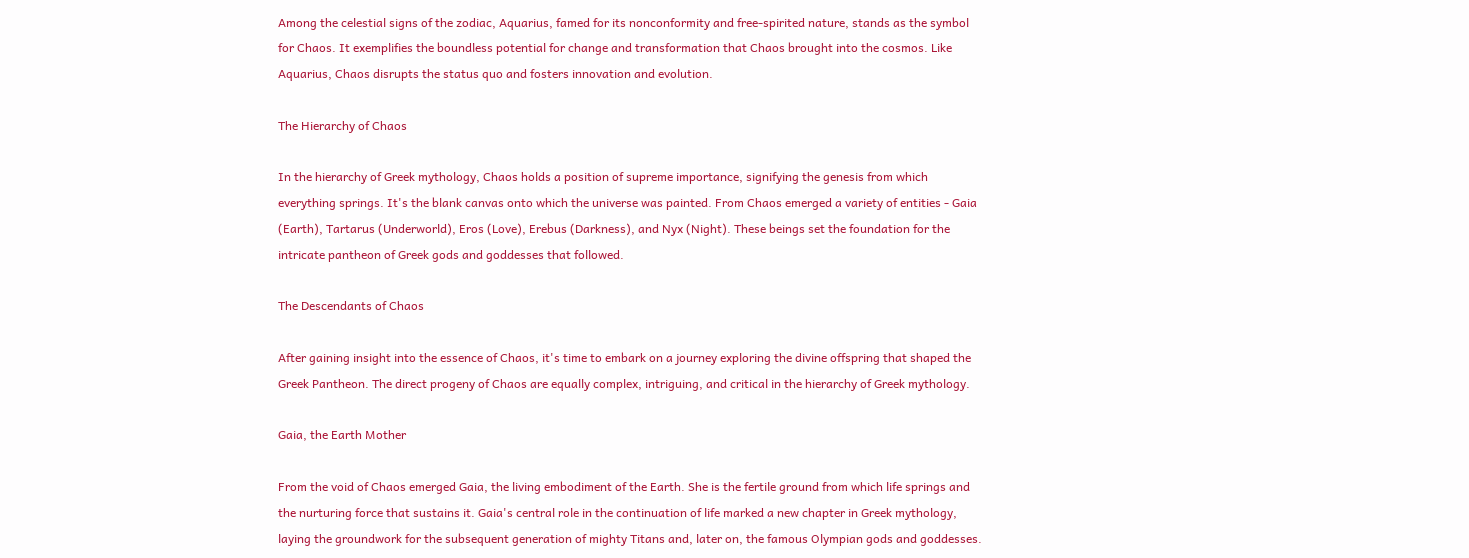Among the celestial signs of the zodiac, Aquarius, famed for its nonconformity and free-spirited nature, stands as the symbol for Chaos. It exemplifies the boundless potential for change and transformation that Chaos brought into the cosmos. Like Aquarius, Chaos disrupts the status quo and fosters innovation and evolution.

The Hierarchy of Chaos

In the hierarchy of Greek mythology, Chaos holds a position of supreme importance, signifying the genesis from which everything springs. It's the blank canvas onto which the universe was painted. From Chaos emerged a variety of entities - Gaia (Earth), Tartarus (Underworld), Eros (Love), Erebus (Darkness), and Nyx (Night). These beings set the foundation for the intricate pantheon of Greek gods and goddesses that followed.

The Descendants of Chaos

After gaining insight into the essence of Chaos, it's time to embark on a journey exploring the divine offspring that shaped the Greek Pantheon. The direct progeny of Chaos are equally complex, intriguing, and critical in the hierarchy of Greek mythology.

Gaia, the Earth Mother

From the void of Chaos emerged Gaia, the living embodiment of the Earth. She is the fertile ground from which life springs and the nurturing force that sustains it. Gaia's central role in the continuation of life marked a new chapter in Greek mythology, laying the groundwork for the subsequent generation of mighty Titans and, later on, the famous Olympian gods and goddesses.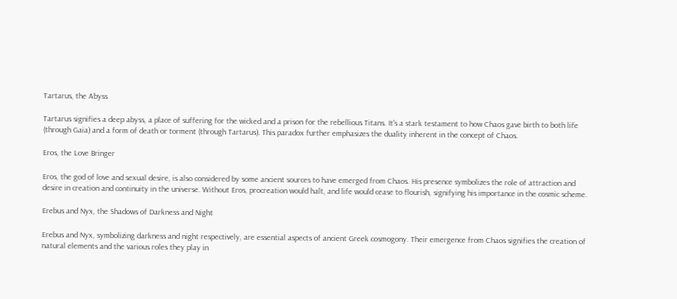Tartarus, the Abyss

Tartarus signifies a deep abyss, a place of suffering for the wicked and a prison for the rebellious Titans. It's a stark testament to how Chaos gave birth to both life (through Gaia) and a form of death or torment (through Tartarus). This paradox further emphasizes the duality inherent in the concept of Chaos.

Eros, the Love Bringer

Eros, the god of love and sexual desire, is also considered by some ancient sources to have emerged from Chaos. His presence symbolizes the role of attraction and desire in creation and continuity in the universe. Without Eros, procreation would halt, and life would cease to flourish, signifying his importance in the cosmic scheme.

Erebus and Nyx, the Shadows of Darkness and Night

Erebus and Nyx, symbolizing darkness and night respectively, are essential aspects of ancient Greek cosmogony. Their emergence from Chaos signifies the creation of natural elements and the various roles they play in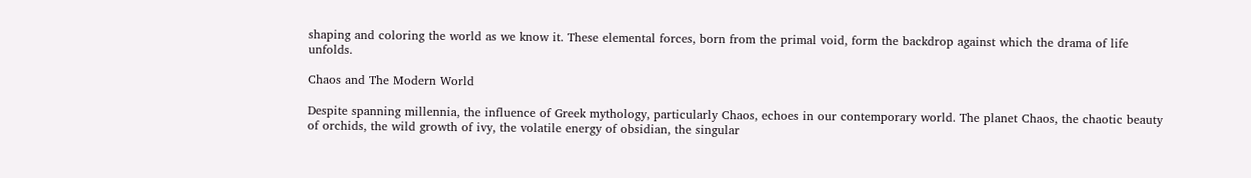shaping and coloring the world as we know it. These elemental forces, born from the primal void, form the backdrop against which the drama of life unfolds.

Chaos and The Modern World

Despite spanning millennia, the influence of Greek mythology, particularly Chaos, echoes in our contemporary world. The planet Chaos, the chaotic beauty of orchids, the wild growth of ivy, the volatile energy of obsidian, the singular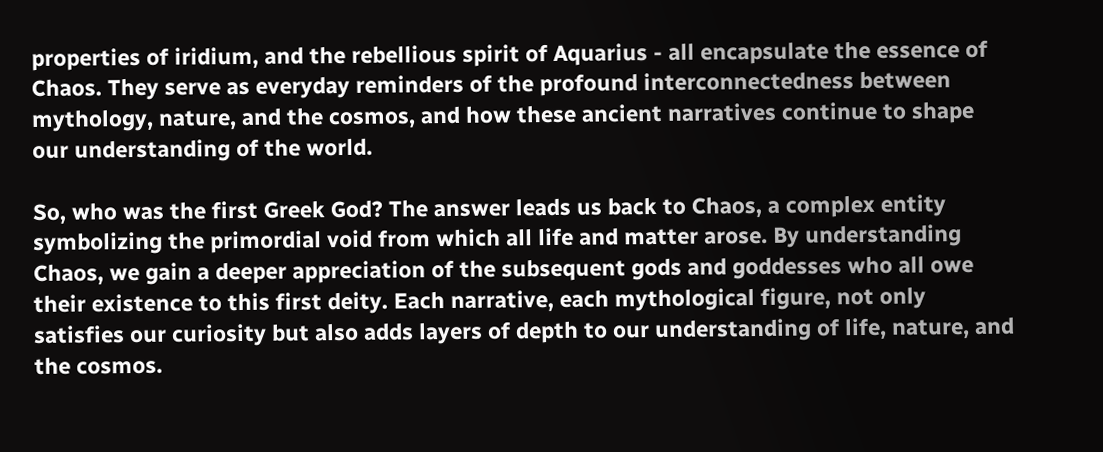properties of iridium, and the rebellious spirit of Aquarius - all encapsulate the essence of Chaos. They serve as everyday reminders of the profound interconnectedness between mythology, nature, and the cosmos, and how these ancient narratives continue to shape our understanding of the world.

So, who was the first Greek God? The answer leads us back to Chaos, a complex entity symbolizing the primordial void from which all life and matter arose. By understanding Chaos, we gain a deeper appreciation of the subsequent gods and goddesses who all owe their existence to this first deity. Each narrative, each mythological figure, not only satisfies our curiosity but also adds layers of depth to our understanding of life, nature, and the cosmos.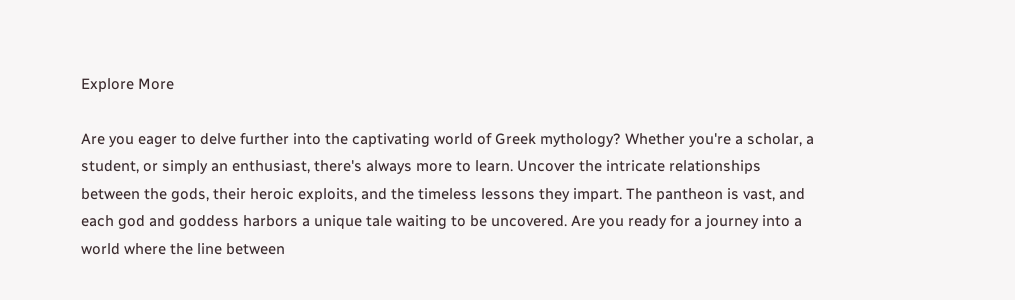Explore More

Are you eager to delve further into the captivating world of Greek mythology? Whether you're a scholar, a student, or simply an enthusiast, there's always more to learn. Uncover the intricate relationships between the gods, their heroic exploits, and the timeless lessons they impart. The pantheon is vast, and each god and goddess harbors a unique tale waiting to be uncovered. Are you ready for a journey into a world where the line between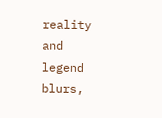reality and legend blurs,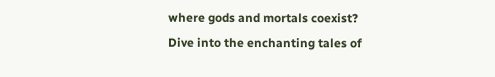where gods and mortals coexist? Dive into the enchanting tales of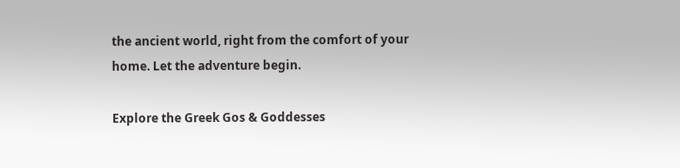the ancient world, right from the comfort of your home. Let the adventure begin.

Explore the Greek Gos & Goddesses